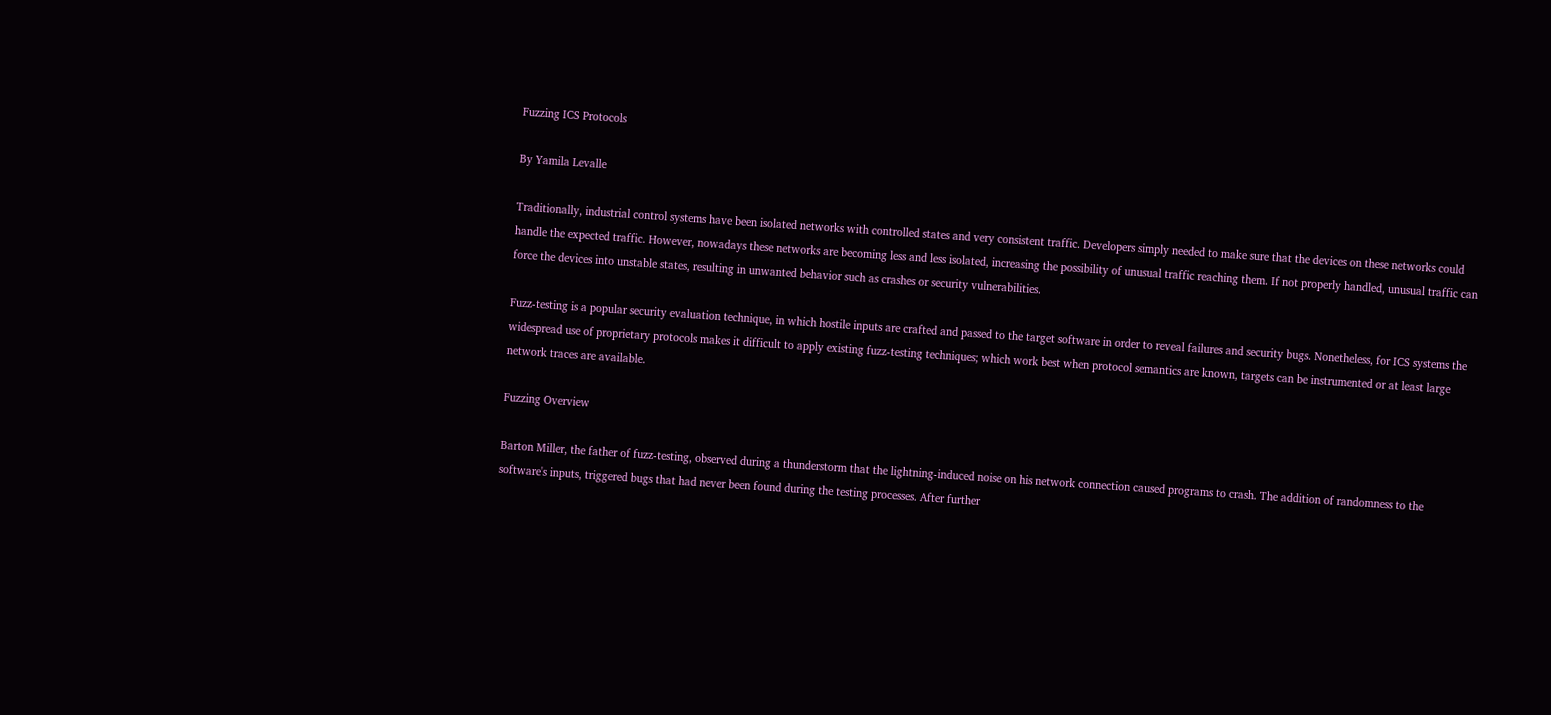Fuzzing ICS Protocols

By Yamila Levalle

Traditionally, industrial control systems have been isolated networks with controlled states and very consistent traffic. Developers simply needed to make sure that the devices on these networks could handle the expected traffic. However, nowadays these networks are becoming less and less isolated, increasing the possibility of unusual traffic reaching them. If not properly handled, unusual traffic can force the devices into unstable states, resulting in unwanted behavior such as crashes or security vulnerabilities.

Fuzz-testing is a popular security evaluation technique, in which hostile inputs are crafted and passed to the target software in order to reveal failures and security bugs. Nonetheless, for ICS systems the widespread use of proprietary protocols makes it difficult to apply existing fuzz-testing techniques; which work best when protocol semantics are known, targets can be instrumented or at least large network traces are available.

Fuzzing Overview

Barton Miller, the father of fuzz-testing, observed during a thunderstorm that the lightning-induced noise on his network connection caused programs to crash. The addition of randomness to the software's inputs, triggered bugs that had never been found during the testing processes. After further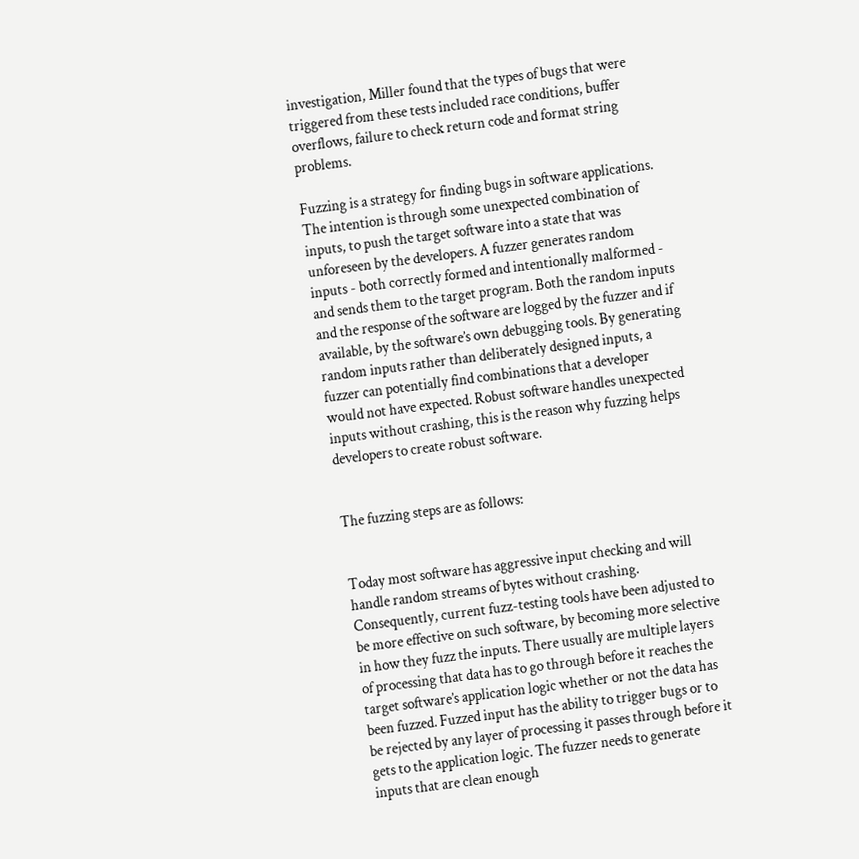investigation, Miller found that the types of bugs that were triggered from these tests included race conditions, buffer overflows, failure to check return code and format string problems.

Fuzzing is a strategy for finding bugs in software applications. The intention is through some unexpected combination of inputs, to push the target software into a state that was unforeseen by the developers. A fuzzer generates random inputs - both correctly formed and intentionally malformed - and sends them to the target program. Both the random inputs and the response of the software are logged by the fuzzer and if available, by the software’s own debugging tools. By generating random inputs rather than deliberately designed inputs, a fuzzer can potentially find combinations that a developer would not have expected. Robust software handles unexpected inputs without crashing, this is the reason why fuzzing helps developers to create robust software.


The fuzzing steps are as follows:


Today most software has aggressive input checking and will handle random streams of bytes without crashing. Consequently, current fuzz-testing tools have been adjusted to be more effective on such software, by becoming more selective in how they fuzz the inputs. There usually are multiple layers of processing that data has to go through before it reaches the target software’s application logic whether or not the data has been fuzzed. Fuzzed input has the ability to trigger bugs or to be rejected by any layer of processing it passes through before it gets to the application logic. The fuzzer needs to generate inputs that are clean enough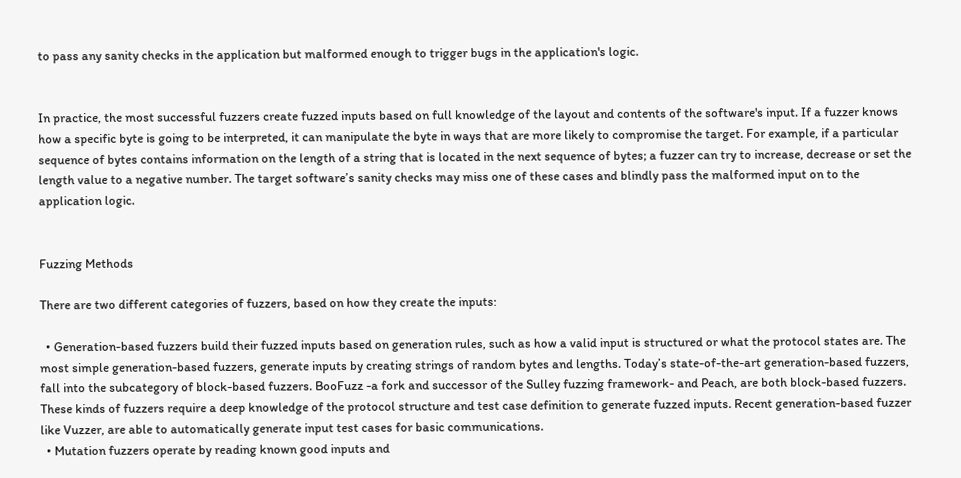to pass any sanity checks in the application but malformed enough to trigger bugs in the application's logic.


In practice, the most successful fuzzers create fuzzed inputs based on full knowledge of the layout and contents of the software's input. If a fuzzer knows how a specific byte is going to be interpreted, it can manipulate the byte in ways that are more likely to compromise the target. For example, if a particular sequence of bytes contains information on the length of a string that is located in the next sequence of bytes; a fuzzer can try to increase, decrease or set the length value to a negative number. The target software’s sanity checks may miss one of these cases and blindly pass the malformed input on to the application logic.


Fuzzing Methods

There are two different categories of fuzzers, based on how they create the inputs:

  • Generation-based fuzzers build their fuzzed inputs based on generation rules, such as how a valid input is structured or what the protocol states are. The most simple generation-based fuzzers, generate inputs by creating strings of random bytes and lengths. Today’s state-of-the-art generation-based fuzzers, fall into the subcategory of block-based fuzzers. BooFuzz -a fork and successor of the Sulley fuzzing framework- and Peach, are both block-based fuzzers. These kinds of fuzzers require a deep knowledge of the protocol structure and test case definition to generate fuzzed inputs. Recent generation-based fuzzer like Vuzzer, are able to automatically generate input test cases for basic communications.
  • Mutation fuzzers operate by reading known good inputs and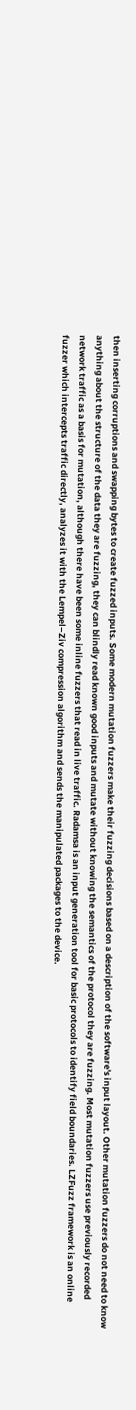then inserting corruptions and swapping bytes to create fuzzed inputs. Some modern mutation fuzzers make their fuzzing decisions based on a description of the software's input layout. Other mutation fuzzers do not need to know anything about the structure of the data they are fuzzing, they can blindly read known good inputs and mutate without knowing the semantics of the protocol they are fuzzing. Most mutation fuzzers use previously recorded network traffic as a basis for mutation, although there have been some inline fuzzers that read in live traffic. Radamsa is an input generation tool for basic protocols to identify field boundaries. LZFuzz framework is an online fuzzer which intercepts traffic directly, analyzes it with the Lempel–Ziv compression algorithm and sends the manipulated packages to the device.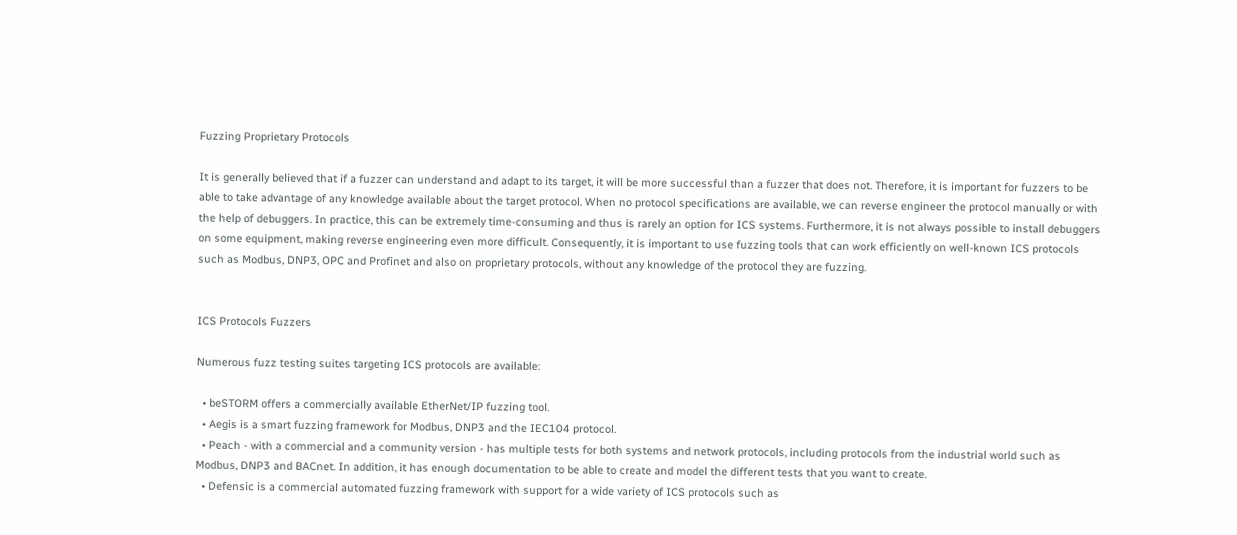Fuzzing Proprietary Protocols

It is generally believed that if a fuzzer can understand and adapt to its target, it will be more successful than a fuzzer that does not. Therefore, it is important for fuzzers to be able to take advantage of any knowledge available about the target protocol. When no protocol specifications are available, we can reverse engineer the protocol manually or with the help of debuggers. In practice, this can be extremely time-consuming and thus is rarely an option for ICS systems. Furthermore, it is not always possible to install debuggers on some equipment, making reverse engineering even more difficult. Consequently, it is important to use fuzzing tools that can work efficiently on well-known ICS protocols such as Modbus, DNP3, OPC and Profinet and also on proprietary protocols, without any knowledge of the protocol they are fuzzing.


ICS Protocols Fuzzers

Numerous fuzz testing suites targeting ICS protocols are available:

  • beSTORM offers a commercially available EtherNet/IP fuzzing tool.
  • Aegis is a smart fuzzing framework for Modbus, DNP3 and the IEC104 protocol.
  • Peach - with a commercial and a community version - has multiple tests for both systems and network protocols, including protocols from the industrial world such as Modbus, DNP3 and BACnet. In addition, it has enough documentation to be able to create and model the different tests that you want to create.
  • Defensic is a commercial automated fuzzing framework with support for a wide variety of ICS protocols such as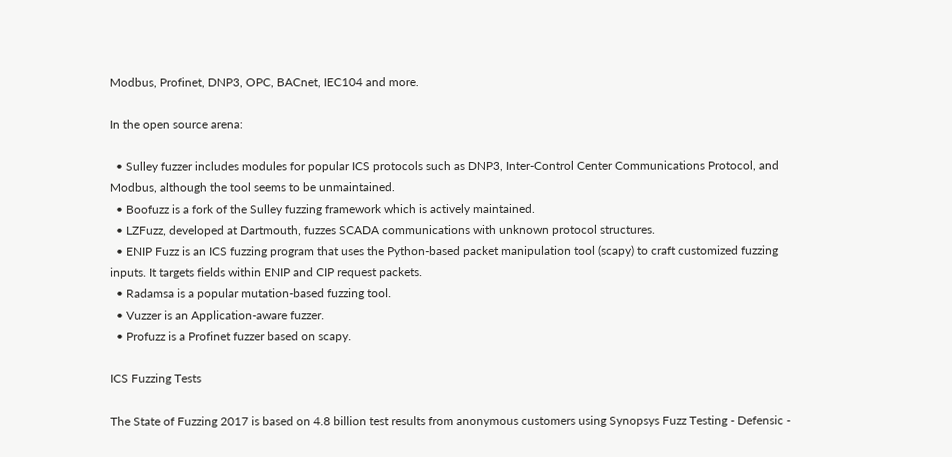Modbus, Profinet, DNP3, OPC, BACnet, IEC104 and more.

In the open source arena:

  • Sulley fuzzer includes modules for popular ICS protocols such as DNP3, Inter-Control Center Communications Protocol, and Modbus, although the tool seems to be unmaintained.
  • Boofuzz is a fork of the Sulley fuzzing framework which is actively maintained.
  • LZFuzz, developed at Dartmouth, fuzzes SCADA communications with unknown protocol structures.
  • ENIP Fuzz is an ICS fuzzing program that uses the Python-based packet manipulation tool (scapy) to craft customized fuzzing inputs. It targets fields within ENIP and CIP request packets.
  • Radamsa is a popular mutation-based fuzzing tool.
  • Vuzzer is an Application-aware fuzzer.
  • Profuzz is a Profinet fuzzer based on scapy.

ICS Fuzzing Tests

The State of Fuzzing 2017 is based on 4.8 billion test results from anonymous customers using Synopsys Fuzz Testing - Defensic -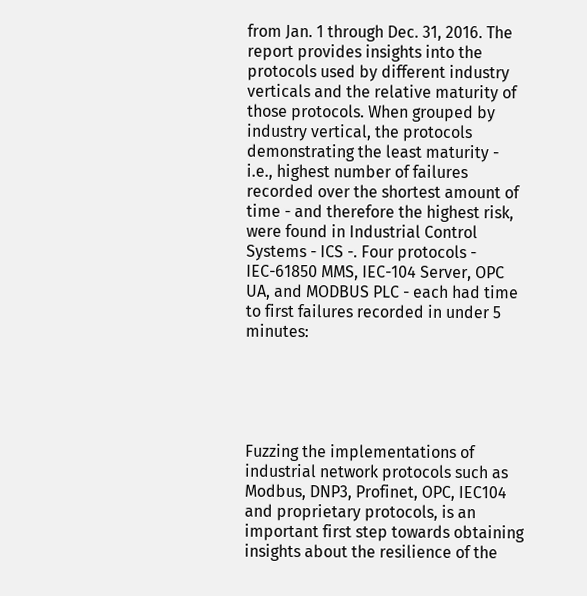from Jan. 1 through Dec. 31, 2016. The report provides insights into the protocols used by different industry verticals and the relative maturity of those protocols. When grouped by industry vertical, the protocols demonstrating the least maturity - i.e., highest number of failures recorded over the shortest amount of time - and therefore the highest risk, were found in Industrial Control Systems - ICS -. Four protocols - IEC-61850 MMS, IEC-104 Server, OPC UA, and MODBUS PLC - each had time to first failures recorded in under 5 minutes:





Fuzzing the implementations of industrial network protocols such as Modbus, DNP3, Profinet, OPC, IEC104 and proprietary protocols, is an important first step towards obtaining insights about the resilience of the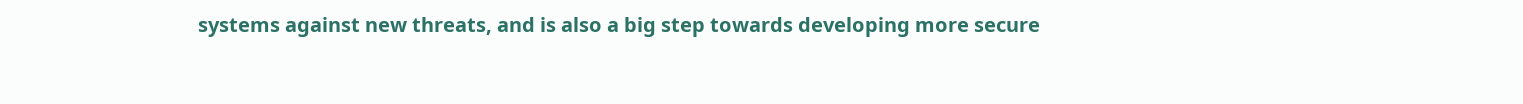systems against new threats, and is also a big step towards developing more secure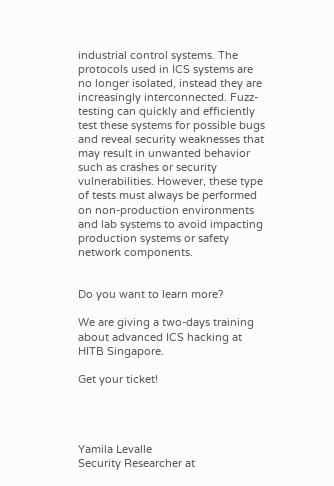industrial control systems. The protocols used in ICS systems are no longer isolated, instead they are increasingly interconnected. Fuzz-testing can quickly and efficiently test these systems for possible bugs and reveal security weaknesses that may result in unwanted behavior such as crashes or security vulnerabilities. However, these type of tests must always be performed on non-production environments and lab systems to avoid impacting production systems or safety network components.


Do you want to learn more?

We are giving a two-days training about advanced ICS hacking at HITB Singapore.

Get your ticket!




Yamila Levalle
Security Researcher at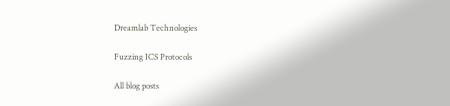Dreamlab Technologies

Fuzzing ICS Protocols

All blog posts